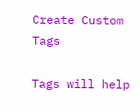Create Custom Tags

Tags will help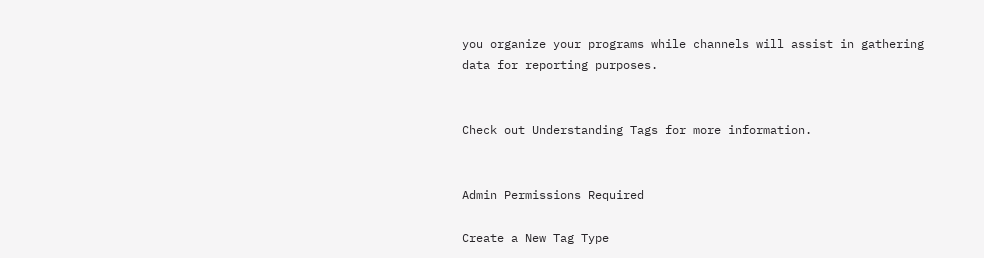you organize your programs while channels will assist in gathering data for reporting purposes.


Check out Understanding Tags for more information.


Admin Permissions Required

Create a New Tag Type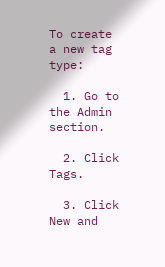To create a new tag type:

  1. Go to the Admin section.

  2. Click Tags.

  3. Click New and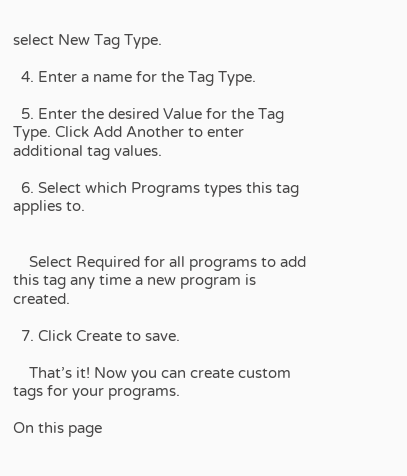select New Tag Type.

  4. Enter a name for the Tag Type.

  5. Enter the desired Value for the Tag Type. Click Add Another to enter additional tag values.

  6. Select which Programs types this tag applies to.


    Select Required for all programs to add this tag any time a new program is created.

  7. Click Create to save.

    That’s it! Now you can create custom tags for your programs.

On this page